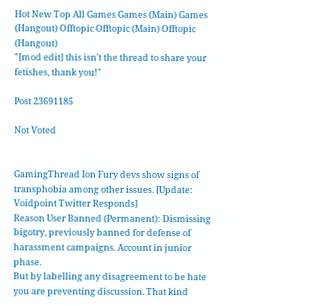Hot New Top All Games Games (Main) Games (Hangout) Offtopic Offtopic (Main) Offtopic (Hangout)
"[mod edit] this isn't the thread to share your fetishes, thank you!"

Post 23691185

Not Voted


GamingThread Ion Fury devs show signs of transphobia among other issues. [Update: Voidpoint Twitter Responds]
Reason User Banned (Permanent): Dismissing bigotry, previously banned for defense of harassment campaigns. Account in junior phase.
But by labelling any disagreement to be hate you are preventing discussion. That kind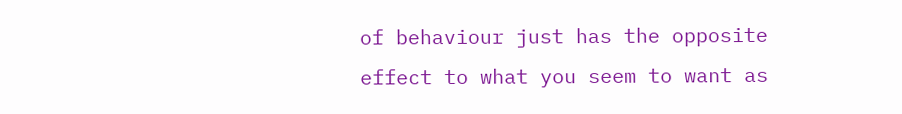of behaviour just has the opposite effect to what you seem to want as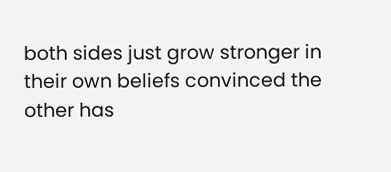both sides just grow stronger in their own beliefs convinced the other has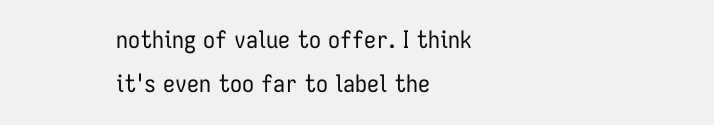nothing of value to offer. I think it's even too far to label the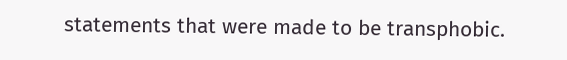statements that were made to be transphobic.